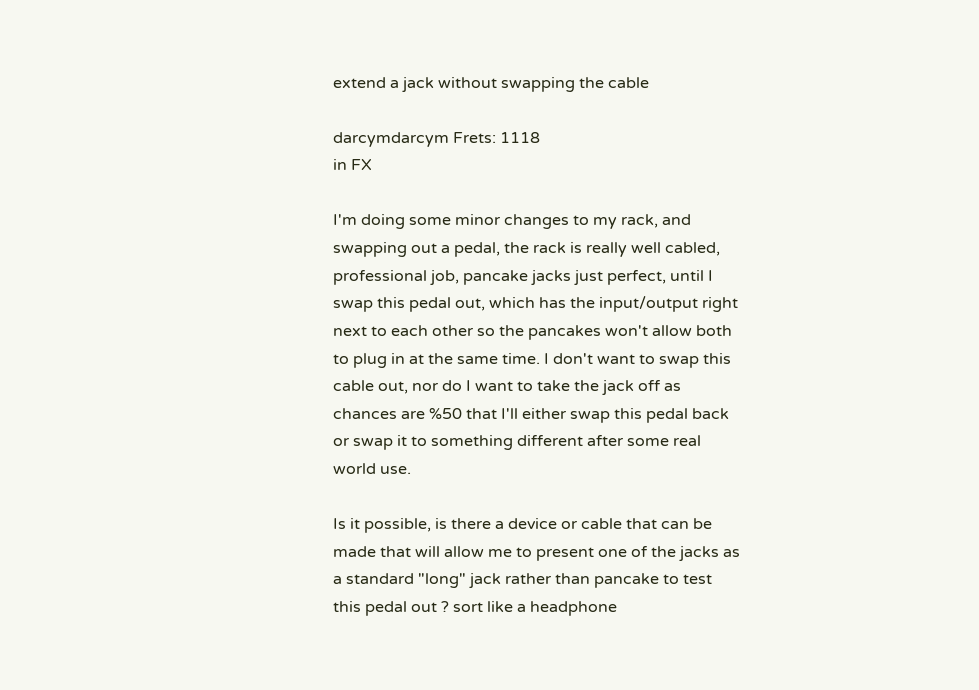extend a jack without swapping the cable

darcymdarcym Frets: 1118
in FX

I'm doing some minor changes to my rack, and swapping out a pedal, the rack is really well cabled, professional job, pancake jacks just perfect, until I swap this pedal out, which has the input/output right next to each other so the pancakes won't allow both to plug in at the same time. I don't want to swap this cable out, nor do I want to take the jack off as chances are %50 that I'll either swap this pedal back or swap it to something different after some real world use.

Is it possible, is there a device or cable that can be made that will allow me to present one of the jacks as a standard "long" jack rather than pancake to test this pedal out ? sort like a headphone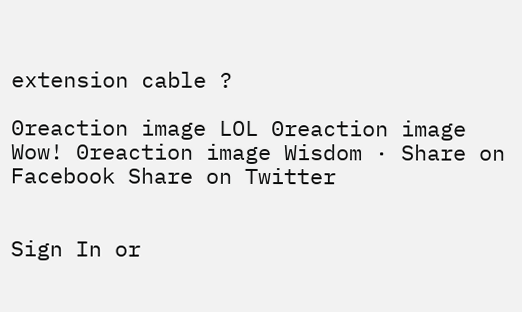extension cable ?

0reaction image LOL 0reaction image Wow! 0reaction image Wisdom · Share on Facebook Share on Twitter


Sign In or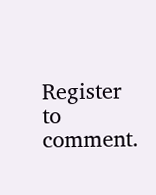Register to comment.